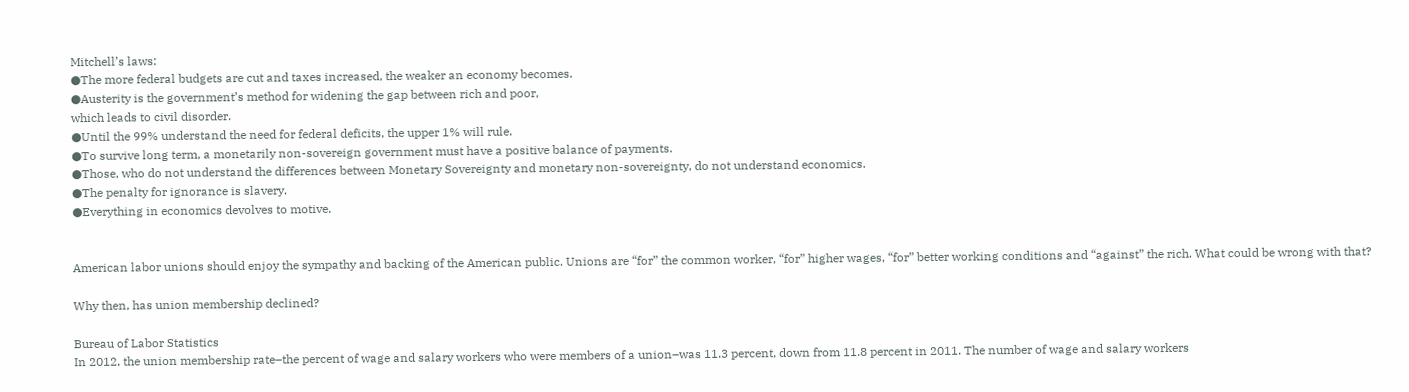Mitchell’s laws:
●The more federal budgets are cut and taxes increased, the weaker an economy becomes.
●Austerity is the government’s method for widening the gap between rich and poor,
which leads to civil disorder.
●Until the 99% understand the need for federal deficits, the upper 1% will rule.
●To survive long term, a monetarily non-sovereign government must have a positive balance of payments.
●Those, who do not understand the differences between Monetary Sovereignty and monetary non-sovereignty, do not understand economics.
●The penalty for ignorance is slavery.
●Everything in economics devolves to motive.


American labor unions should enjoy the sympathy and backing of the American public. Unions are “for” the common worker, “for” higher wages, “for” better working conditions and “against” the rich. What could be wrong with that?

Why then, has union membership declined?

Bureau of Labor Statistics
In 2012, the union membership rate–the percent of wage and salary workers who were members of a union–was 11.3 percent, down from 11.8 percent in 2011. The number of wage and salary workers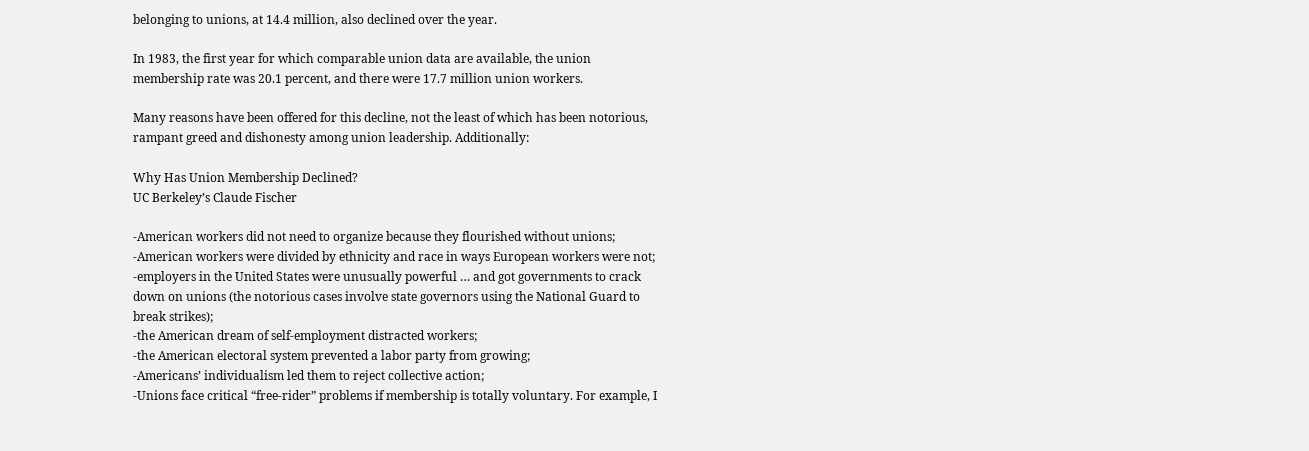belonging to unions, at 14.4 million, also declined over the year.

In 1983, the first year for which comparable union data are available, the union membership rate was 20.1 percent, and there were 17.7 million union workers.

Many reasons have been offered for this decline, not the least of which has been notorious, rampant greed and dishonesty among union leadership. Additionally:

Why Has Union Membership Declined?
UC Berkeley’s Claude Fischer

-American workers did not need to organize because they flourished without unions;
-American workers were divided by ethnicity and race in ways European workers were not;
-employers in the United States were unusually powerful … and got governments to crack down on unions (the notorious cases involve state governors using the National Guard to break strikes);
-the American dream of self-employment distracted workers;
-the American electoral system prevented a labor party from growing;
-Americans’ individualism led them to reject collective action;
-Unions face critical “free-rider” problems if membership is totally voluntary. For example, I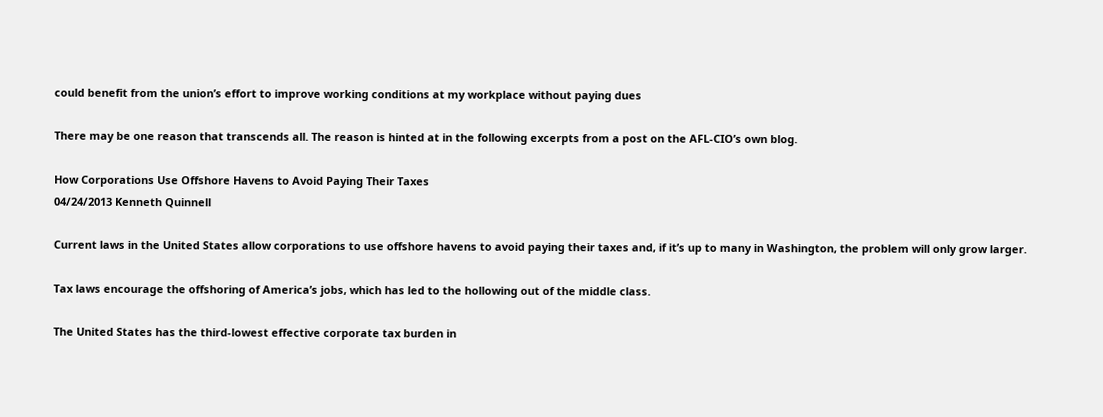could benefit from the union’s effort to improve working conditions at my workplace without paying dues

There may be one reason that transcends all. The reason is hinted at in the following excerpts from a post on the AFL-CIO’s own blog.

How Corporations Use Offshore Havens to Avoid Paying Their Taxes
04/24/2013 Kenneth Quinnell

Current laws in the United States allow corporations to use offshore havens to avoid paying their taxes and, if it’s up to many in Washington, the problem will only grow larger.

Tax laws encourage the offshoring of America’s jobs, which has led to the hollowing out of the middle class.

The United States has the third-lowest effective corporate tax burden in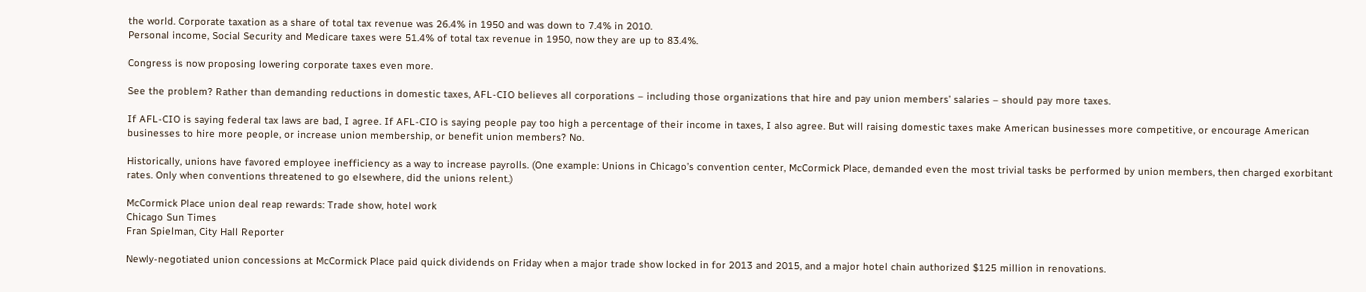the world. Corporate taxation as a share of total tax revenue was 26.4% in 1950 and was down to 7.4% in 2010.
Personal income, Social Security and Medicare taxes were 51.4% of total tax revenue in 1950, now they are up to 83.4%.

Congress is now proposing lowering corporate taxes even more.

See the problem? Rather than demanding reductions in domestic taxes, AFL-CIO believes all corporations – including those organizations that hire and pay union members’ salaries – should pay more taxes.

If AFL-CIO is saying federal tax laws are bad, I agree. If AFL-CIO is saying people pay too high a percentage of their income in taxes, I also agree. But will raising domestic taxes make American businesses more competitive, or encourage American businesses to hire more people, or increase union membership, or benefit union members? No.

Historically, unions have favored employee inefficiency as a way to increase payrolls. (One example: Unions in Chicago’s convention center, McCormick Place, demanded even the most trivial tasks be performed by union members, then charged exorbitant rates. Only when conventions threatened to go elsewhere, did the unions relent.)

McCormick Place union deal reap rewards: Trade show, hotel work
Chicago Sun Times
Fran Spielman, City Hall Reporter

Newly-negotiated union concessions at McCormick Place paid quick dividends on Friday when a major trade show locked in for 2013 and 2015, and a major hotel chain authorized $125 million in renovations.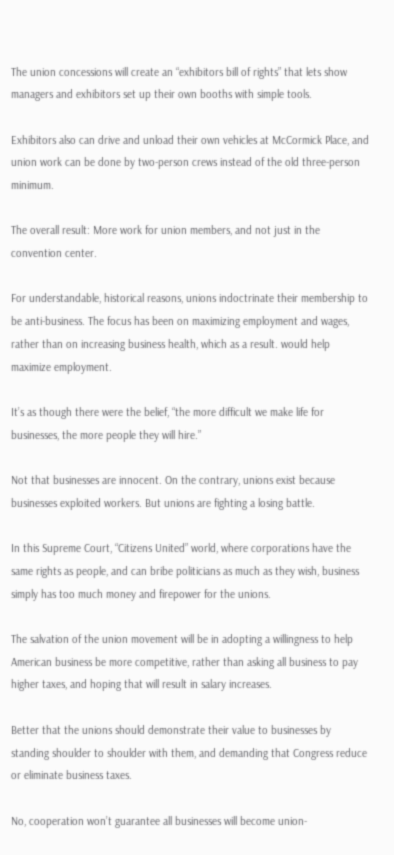The union concessions will create an “exhibitors bill of rights” that lets show managers and exhibitors set up their own booths with simple tools.

Exhibitors also can drive and unload their own vehicles at McCormick Place, and union work can be done by two-person crews instead of the old three-person minimum.

The overall result: More work for union members, and not just in the convention center.

For understandable, historical reasons, unions indoctrinate their membership to be anti-business. The focus has been on maximizing employment and wages, rather than on increasing business health, which as a result. would help maximize employment.

It’s as though there were the belief, “the more difficult we make life for businesses, the more people they will hire.”

Not that businesses are innocent. On the contrary, unions exist because businesses exploited workers. But unions are fighting a losing battle.

In this Supreme Court, “Citizens United” world, where corporations have the same rights as people, and can bribe politicians as much as they wish, business simply has too much money and firepower for the unions.

The salvation of the union movement will be in adopting a willingness to help American business be more competitive, rather than asking all business to pay higher taxes, and hoping that will result in salary increases.

Better that the unions should demonstrate their value to businesses by standing shoulder to shoulder with them, and demanding that Congress reduce or eliminate business taxes.

No, cooperation won’t guarantee all businesses will become union-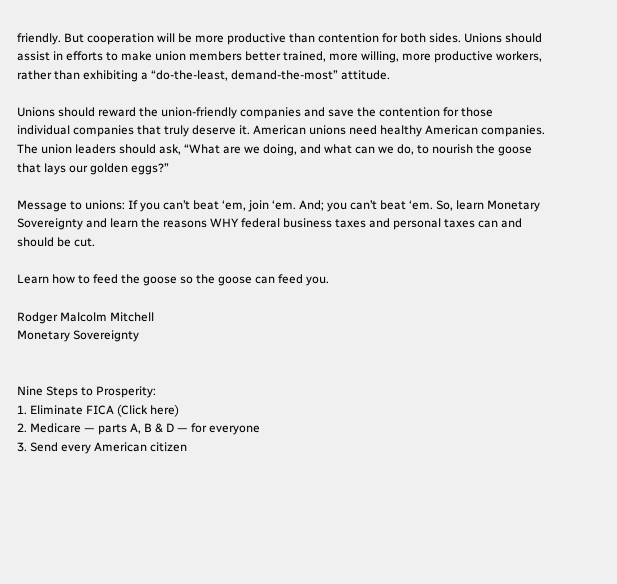friendly. But cooperation will be more productive than contention for both sides. Unions should assist in efforts to make union members better trained, more willing, more productive workers, rather than exhibiting a “do-the-least, demand-the-most” attitude.

Unions should reward the union-friendly companies and save the contention for those individual companies that truly deserve it. American unions need healthy American companies. The union leaders should ask, “What are we doing, and what can we do, to nourish the goose that lays our golden eggs?”

Message to unions: If you can’t beat ‘em, join ‘em. And; you can’t beat ‘em. So, learn Monetary Sovereignty and learn the reasons WHY federal business taxes and personal taxes can and should be cut.

Learn how to feed the goose so the goose can feed you.

Rodger Malcolm Mitchell
Monetary Sovereignty


Nine Steps to Prosperity:
1. Eliminate FICA (Click here)
2. Medicare — parts A, B & D — for everyone
3. Send every American citizen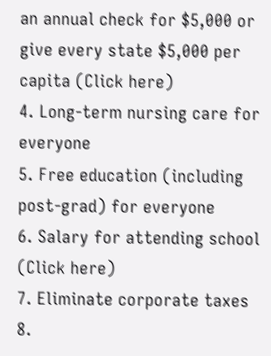an annual check for $5,000 or give every state $5,000 per capita (Click here)
4. Long-term nursing care for everyone
5. Free education (including post-grad) for everyone
6. Salary for attending school (Click here)
7. Eliminate corporate taxes
8.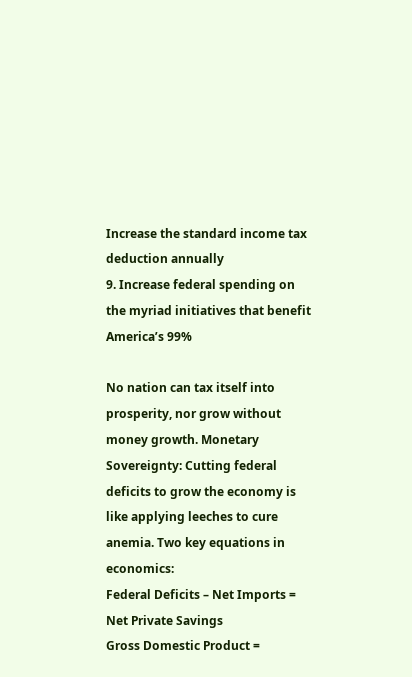Increase the standard income tax deduction annually
9. Increase federal spending on the myriad initiatives that benefit America’s 99%

No nation can tax itself into prosperity, nor grow without money growth. Monetary Sovereignty: Cutting federal deficits to grow the economy is like applying leeches to cure anemia. Two key equations in economics:
Federal Deficits – Net Imports = Net Private Savings
Gross Domestic Product =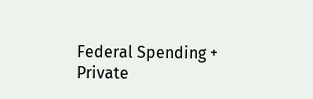Federal Spending + Private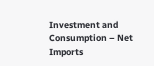Investment and Consumption – Net Imports